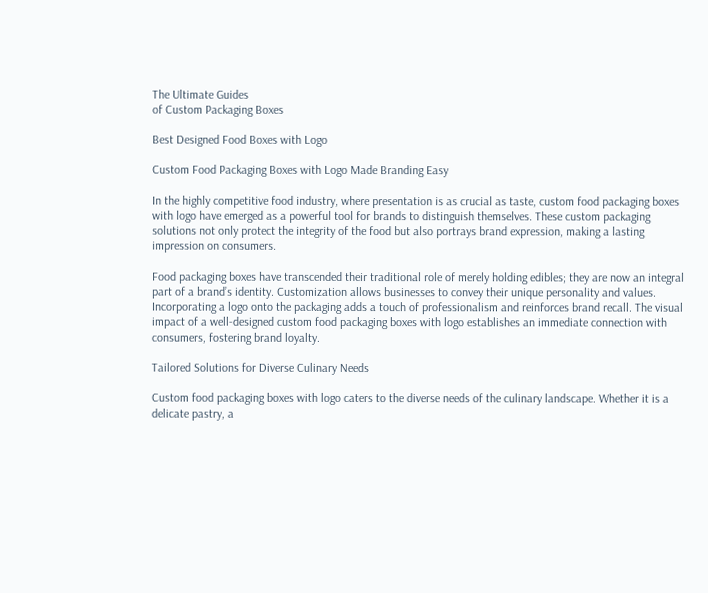The Ultimate Guides
of Custom Packaging Boxes

Best Designed Food Boxes with Logo

Custom Food Packaging Boxes with Logo Made Branding Easy

In the highly competitive food industry, where presentation is as crucial as taste, custom food packaging boxes with logo have emerged as a powerful tool for brands to distinguish themselves. These custom packaging solutions not only protect the integrity of the food but also portrays brand expression, making a lasting impression on consumers.

Food packaging boxes have transcended their traditional role of merely holding edibles; they are now an integral part of a brand’s identity. Customization allows businesses to convey their unique personality and values. Incorporating a logo onto the packaging adds a touch of professionalism and reinforces brand recall. The visual impact of a well-designed custom food packaging boxes with logo establishes an immediate connection with consumers, fostering brand loyalty.

Tailored Solutions for Diverse Culinary Needs

Custom food packaging boxes with logo caters to the diverse needs of the culinary landscape. Whether it is a delicate pastry, a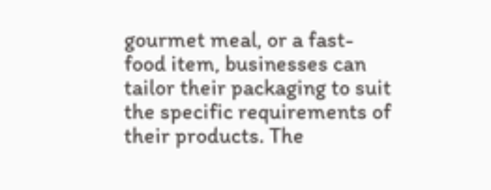gourmet meal, or a fast-food item, businesses can tailor their packaging to suit the specific requirements of their products. The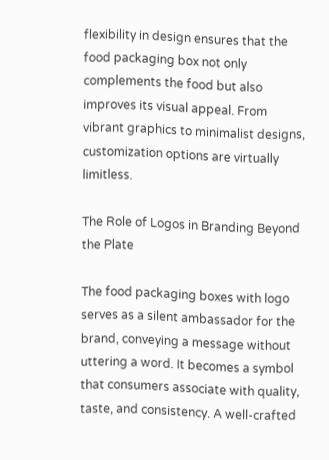flexibility in design ensures that the food packaging box not only complements the food but also improves its visual appeal. From vibrant graphics to minimalist designs, customization options are virtually limitless.

The Role of Logos in Branding Beyond the Plate

The food packaging boxes with logo serves as a silent ambassador for the brand, conveying a message without uttering a word. It becomes a symbol that consumers associate with quality, taste, and consistency. A well-crafted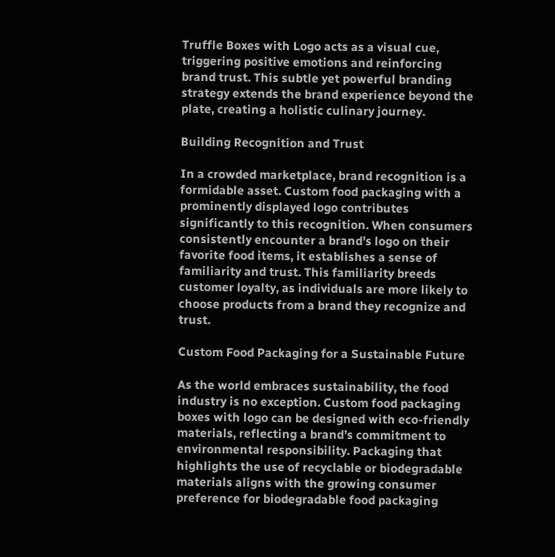Truffle Boxes with Logo acts as a visual cue, triggering positive emotions and reinforcing brand trust. This subtle yet powerful branding strategy extends the brand experience beyond the plate, creating a holistic culinary journey.

Building Recognition and Trust

In a crowded marketplace, brand recognition is a formidable asset. Custom food packaging with a prominently displayed logo contributes significantly to this recognition. When consumers consistently encounter a brand’s logo on their favorite food items, it establishes a sense of familiarity and trust. This familiarity breeds customer loyalty, as individuals are more likely to choose products from a brand they recognize and trust.

Custom Food Packaging for a Sustainable Future

As the world embraces sustainability, the food industry is no exception. Custom food packaging boxes with logo can be designed with eco-friendly materials, reflecting a brand’s commitment to environmental responsibility. Packaging that highlights the use of recyclable or biodegradable materials aligns with the growing consumer preference for biodegradable food packaging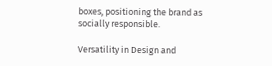boxes, positioning the brand as socially responsible.

Versatility in Design and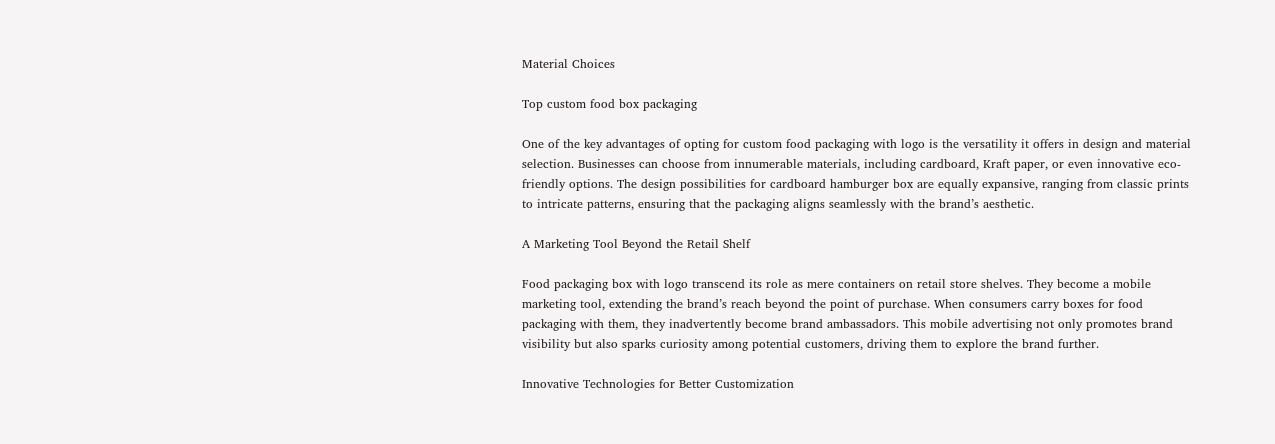Material Choices

Top custom food box packaging

One of the key advantages of opting for custom food packaging with logo is the versatility it offers in design and material selection. Businesses can choose from innumerable materials, including cardboard, Kraft paper, or even innovative eco-friendly options. The design possibilities for cardboard hamburger box are equally expansive, ranging from classic prints to intricate patterns, ensuring that the packaging aligns seamlessly with the brand’s aesthetic.

A Marketing Tool Beyond the Retail Shelf

Food packaging box with logo transcend its role as mere containers on retail store shelves. They become a mobile marketing tool, extending the brand’s reach beyond the point of purchase. When consumers carry boxes for food packaging with them, they inadvertently become brand ambassadors. This mobile advertising not only promotes brand visibility but also sparks curiosity among potential customers, driving them to explore the brand further.

Innovative Technologies for Better Customization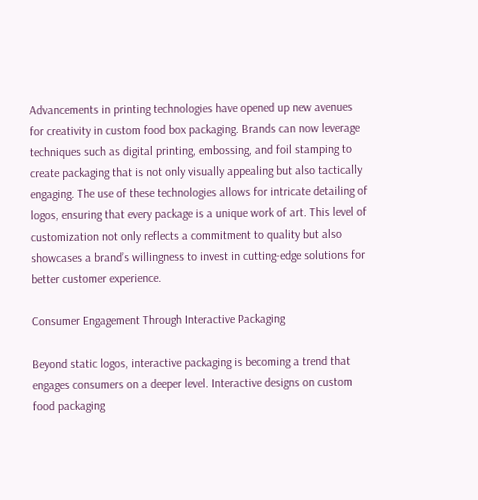Advancements in printing technologies have opened up new avenues for creativity in custom food box packaging. Brands can now leverage techniques such as digital printing, embossing, and foil stamping to create packaging that is not only visually appealing but also tactically engaging. The use of these technologies allows for intricate detailing of logos, ensuring that every package is a unique work of art. This level of customization not only reflects a commitment to quality but also showcases a brand’s willingness to invest in cutting-edge solutions for better customer experience.

Consumer Engagement Through Interactive Packaging

Beyond static logos, interactive packaging is becoming a trend that engages consumers on a deeper level. Interactive designs on custom food packaging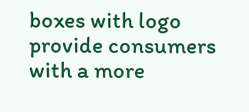boxes with logo provide consumers with a more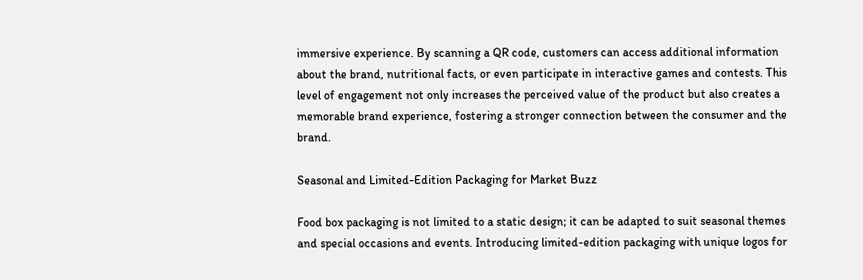immersive experience. By scanning a QR code, customers can access additional information about the brand, nutritional facts, or even participate in interactive games and contests. This level of engagement not only increases the perceived value of the product but also creates a memorable brand experience, fostering a stronger connection between the consumer and the brand.

Seasonal and Limited-Edition Packaging for Market Buzz

Food box packaging is not limited to a static design; it can be adapted to suit seasonal themes and special occasions and events. Introducing limited-edition packaging with unique logos for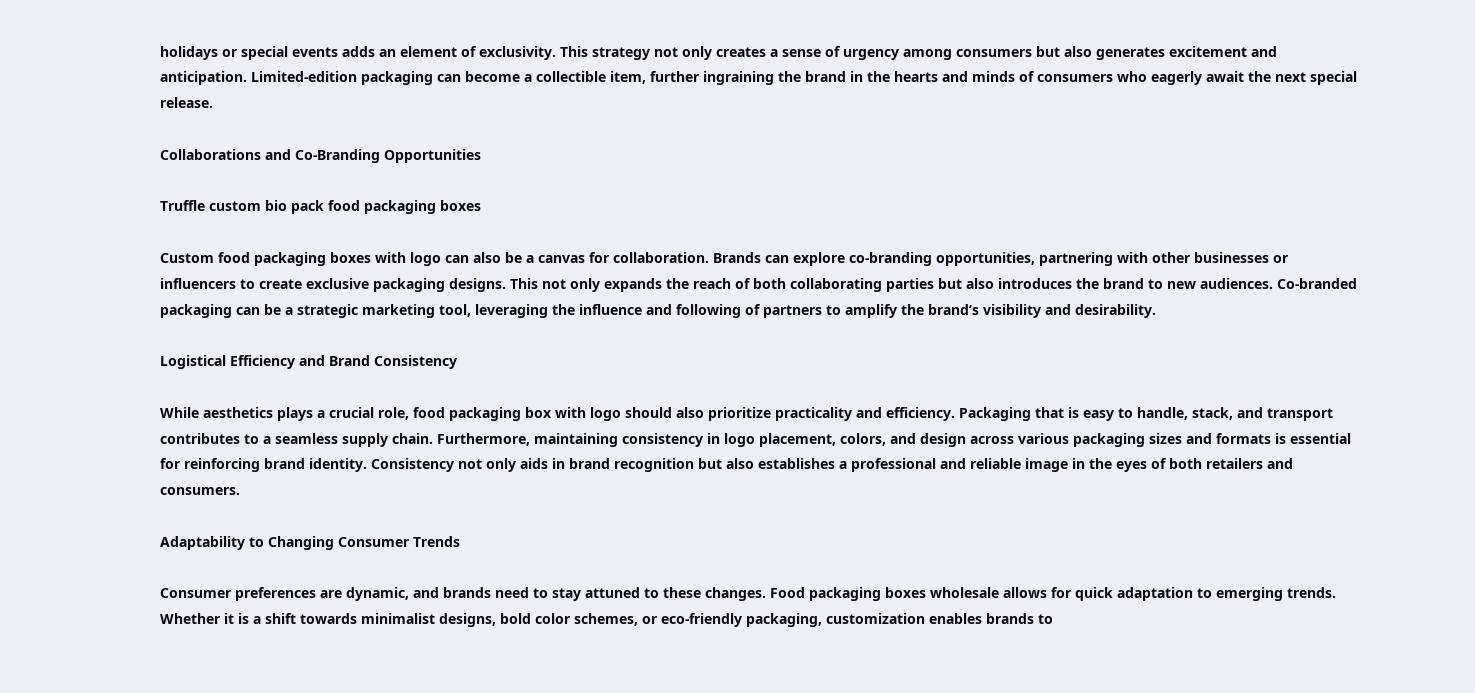holidays or special events adds an element of exclusivity. This strategy not only creates a sense of urgency among consumers but also generates excitement and anticipation. Limited-edition packaging can become a collectible item, further ingraining the brand in the hearts and minds of consumers who eagerly await the next special release.

Collaborations and Co-Branding Opportunities

Truffle custom bio pack food packaging boxes

Custom food packaging boxes with logo can also be a canvas for collaboration. Brands can explore co-branding opportunities, partnering with other businesses or influencers to create exclusive packaging designs. This not only expands the reach of both collaborating parties but also introduces the brand to new audiences. Co-branded packaging can be a strategic marketing tool, leveraging the influence and following of partners to amplify the brand’s visibility and desirability.

Logistical Efficiency and Brand Consistency

While aesthetics plays a crucial role, food packaging box with logo should also prioritize practicality and efficiency. Packaging that is easy to handle, stack, and transport contributes to a seamless supply chain. Furthermore, maintaining consistency in logo placement, colors, and design across various packaging sizes and formats is essential for reinforcing brand identity. Consistency not only aids in brand recognition but also establishes a professional and reliable image in the eyes of both retailers and consumers.

Adaptability to Changing Consumer Trends

Consumer preferences are dynamic, and brands need to stay attuned to these changes. Food packaging boxes wholesale allows for quick adaptation to emerging trends. Whether it is a shift towards minimalist designs, bold color schemes, or eco-friendly packaging, customization enables brands to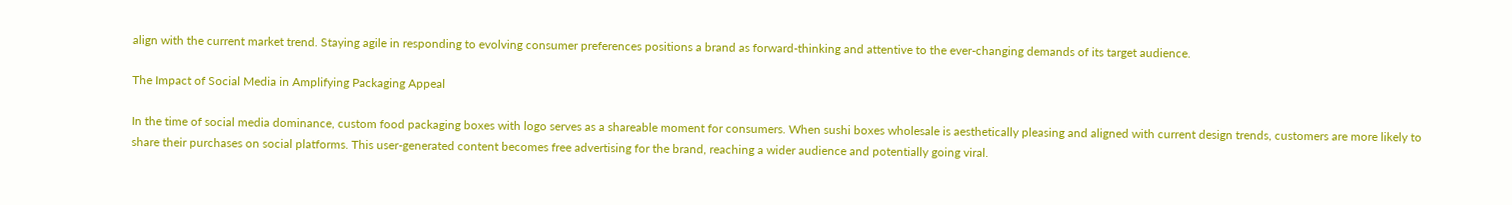align with the current market trend. Staying agile in responding to evolving consumer preferences positions a brand as forward-thinking and attentive to the ever-changing demands of its target audience.

The Impact of Social Media in Amplifying Packaging Appeal

In the time of social media dominance, custom food packaging boxes with logo serves as a shareable moment for consumers. When sushi boxes wholesale is aesthetically pleasing and aligned with current design trends, customers are more likely to share their purchases on social platforms. This user-generated content becomes free advertising for the brand, reaching a wider audience and potentially going viral.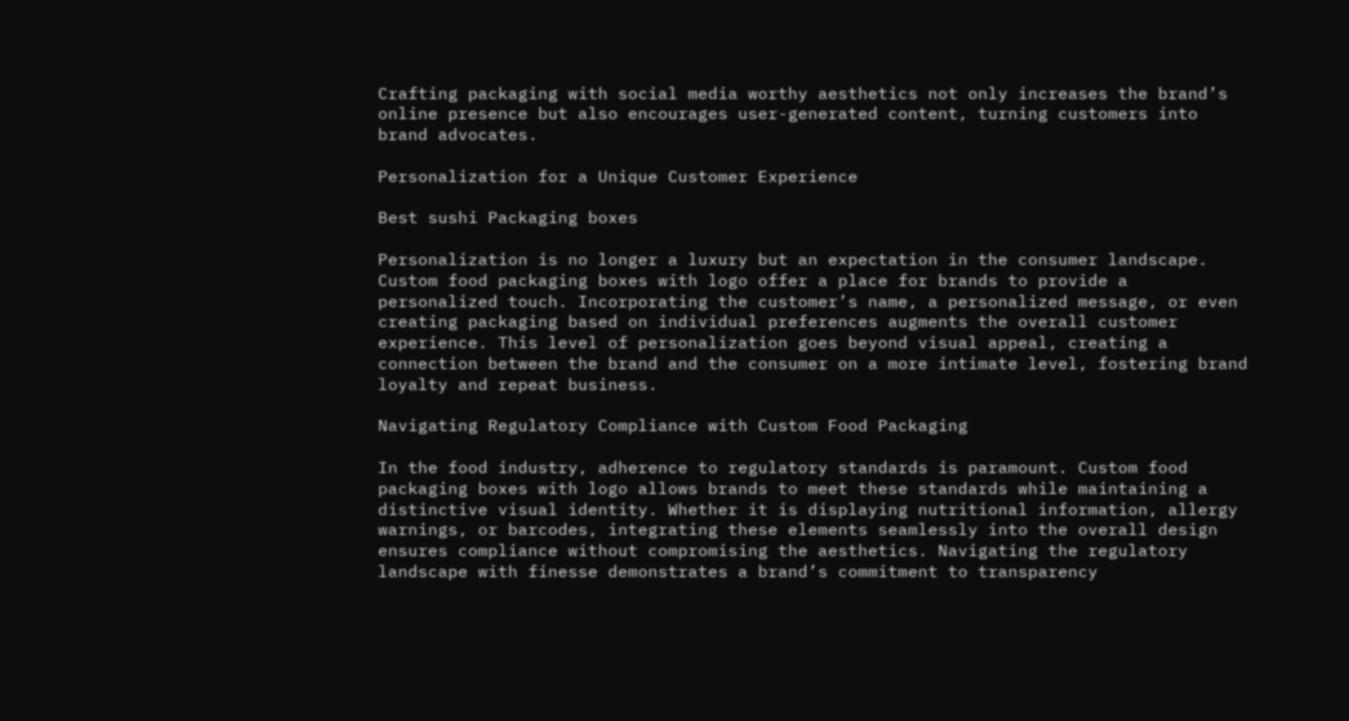Crafting packaging with social media worthy aesthetics not only increases the brand’s online presence but also encourages user-generated content, turning customers into brand advocates.

Personalization for a Unique Customer Experience

Best sushi Packaging boxes

Personalization is no longer a luxury but an expectation in the consumer landscape. Custom food packaging boxes with logo offer a place for brands to provide a personalized touch. Incorporating the customer’s name, a personalized message, or even creating packaging based on individual preferences augments the overall customer experience. This level of personalization goes beyond visual appeal, creating a connection between the brand and the consumer on a more intimate level, fostering brand loyalty and repeat business.

Navigating Regulatory Compliance with Custom Food Packaging

In the food industry, adherence to regulatory standards is paramount. Custom food packaging boxes with logo allows brands to meet these standards while maintaining a distinctive visual identity. Whether it is displaying nutritional information, allergy warnings, or barcodes, integrating these elements seamlessly into the overall design ensures compliance without compromising the aesthetics. Navigating the regulatory landscape with finesse demonstrates a brand’s commitment to transparency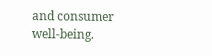and consumer well-being.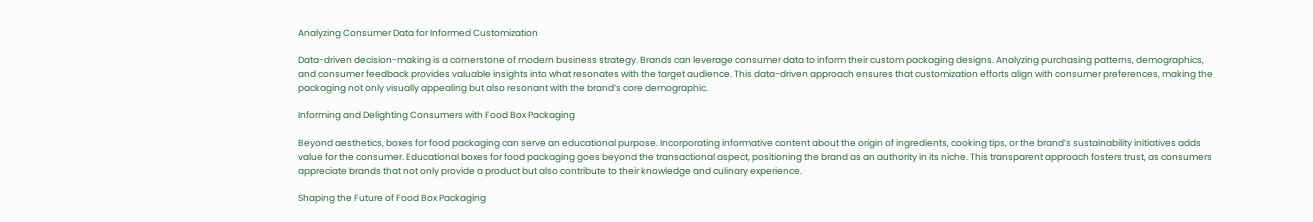Analyzing Consumer Data for Informed Customization

Data-driven decision-making is a cornerstone of modern business strategy. Brands can leverage consumer data to inform their custom packaging designs. Analyzing purchasing patterns, demographics, and consumer feedback provides valuable insights into what resonates with the target audience. This data-driven approach ensures that customization efforts align with consumer preferences, making the packaging not only visually appealing but also resonant with the brand’s core demographic.

Informing and Delighting Consumers with Food Box Packaging

Beyond aesthetics, boxes for food packaging can serve an educational purpose. Incorporating informative content about the origin of ingredients, cooking tips, or the brand’s sustainability initiatives adds value for the consumer. Educational boxes for food packaging goes beyond the transactional aspect, positioning the brand as an authority in its niche. This transparent approach fosters trust, as consumers appreciate brands that not only provide a product but also contribute to their knowledge and culinary experience.

Shaping the Future of Food Box Packaging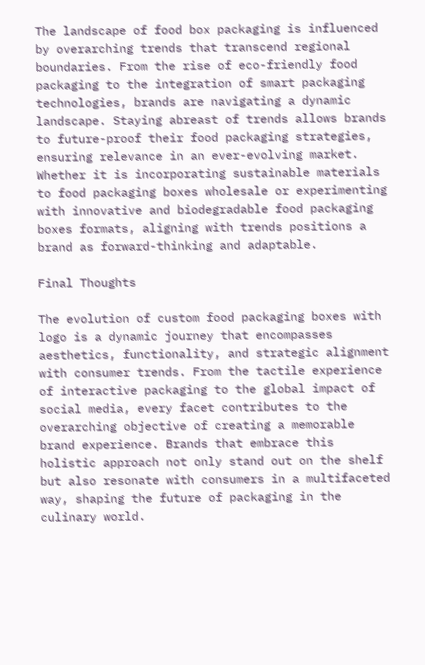The landscape of food box packaging is influenced by overarching trends that transcend regional boundaries. From the rise of eco-friendly food packaging to the integration of smart packaging technologies, brands are navigating a dynamic landscape. Staying abreast of trends allows brands to future-proof their food packaging strategies, ensuring relevance in an ever-evolving market. Whether it is incorporating sustainable materials to food packaging boxes wholesale or experimenting with innovative and biodegradable food packaging boxes formats, aligning with trends positions a brand as forward-thinking and adaptable.

Final Thoughts

The evolution of custom food packaging boxes with logo is a dynamic journey that encompasses aesthetics, functionality, and strategic alignment with consumer trends. From the tactile experience of interactive packaging to the global impact of social media, every facet contributes to the overarching objective of creating a memorable brand experience. Brands that embrace this holistic approach not only stand out on the shelf but also resonate with consumers in a multifaceted way, shaping the future of packaging in the culinary world.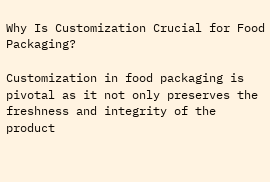Why Is Customization Crucial for Food Packaging?

Customization in food packaging is pivotal as it not only preserves the freshness and integrity of the product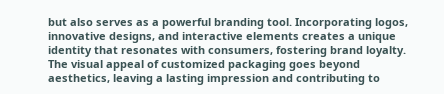but also serves as a powerful branding tool. Incorporating logos, innovative designs, and interactive elements creates a unique identity that resonates with consumers, fostering brand loyalty. The visual appeal of customized packaging goes beyond aesthetics, leaving a lasting impression and contributing to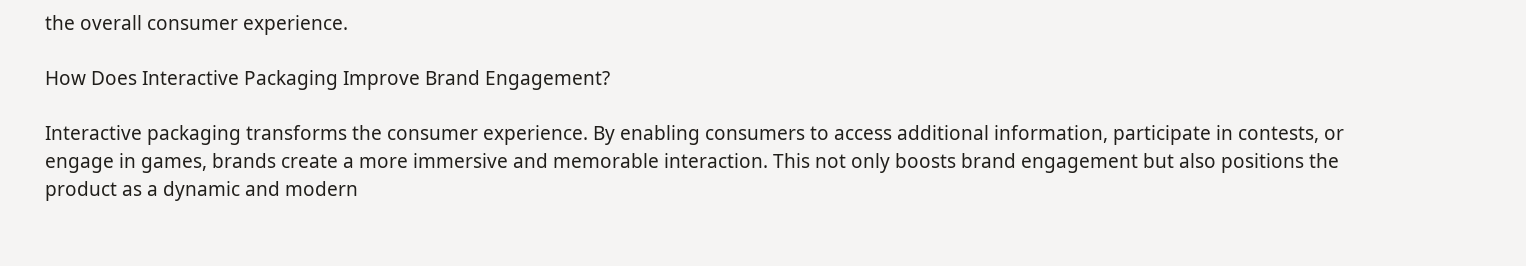the overall consumer experience.

How Does Interactive Packaging Improve Brand Engagement?

Interactive packaging transforms the consumer experience. By enabling consumers to access additional information, participate in contests, or engage in games, brands create a more immersive and memorable interaction. This not only boosts brand engagement but also positions the product as a dynamic and modern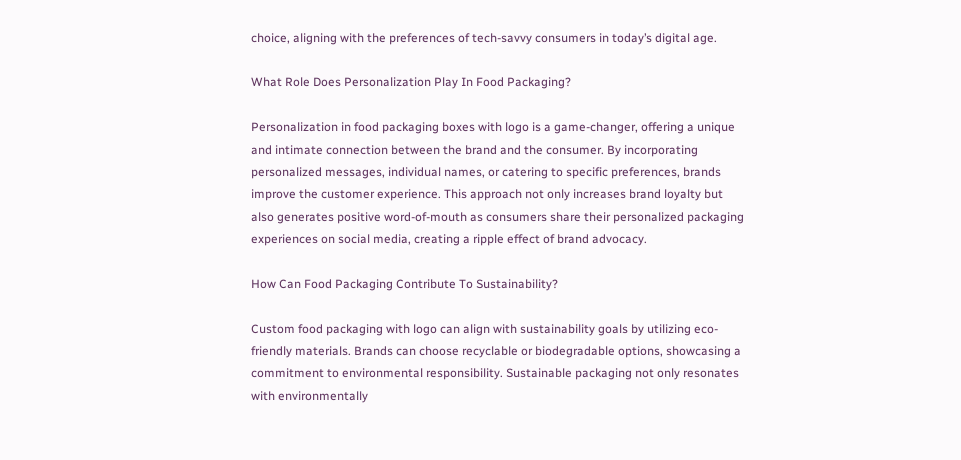choice, aligning with the preferences of tech-savvy consumers in today’s digital age.

What Role Does Personalization Play In Food Packaging?

Personalization in food packaging boxes with logo is a game-changer, offering a unique and intimate connection between the brand and the consumer. By incorporating personalized messages, individual names, or catering to specific preferences, brands improve the customer experience. This approach not only increases brand loyalty but also generates positive word-of-mouth as consumers share their personalized packaging experiences on social media, creating a ripple effect of brand advocacy.

How Can Food Packaging Contribute To Sustainability?

Custom food packaging with logo can align with sustainability goals by utilizing eco-friendly materials. Brands can choose recyclable or biodegradable options, showcasing a commitment to environmental responsibility. Sustainable packaging not only resonates with environmentally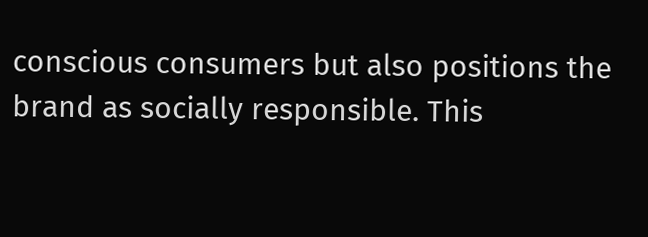conscious consumers but also positions the brand as socially responsible. This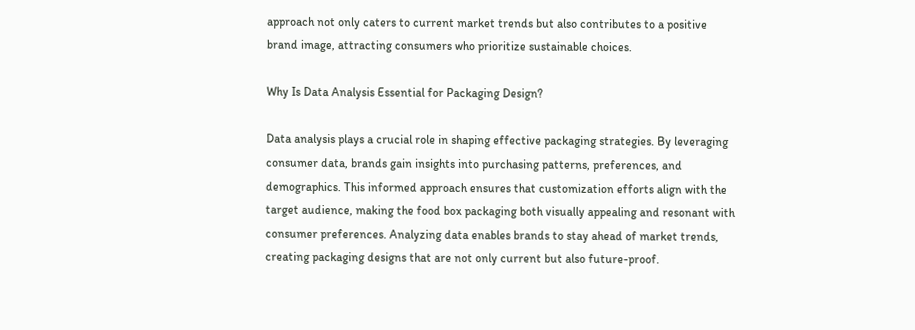approach not only caters to current market trends but also contributes to a positive brand image, attracting consumers who prioritize sustainable choices.

Why Is Data Analysis Essential for Packaging Design?

Data analysis plays a crucial role in shaping effective packaging strategies. By leveraging consumer data, brands gain insights into purchasing patterns, preferences, and demographics. This informed approach ensures that customization efforts align with the target audience, making the food box packaging both visually appealing and resonant with consumer preferences. Analyzing data enables brands to stay ahead of market trends, creating packaging designs that are not only current but also future-proof.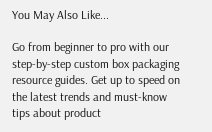You May Also Like...

Go from beginner to pro with our step-by-step custom box packaging resource guides. Get up to speed on the latest trends and must-know tips about product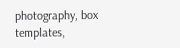photography, box templates,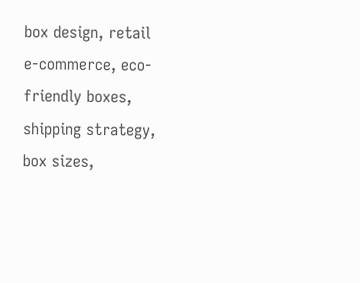box design, retail e-commerce, eco-friendly boxes, shipping strategy, box sizes,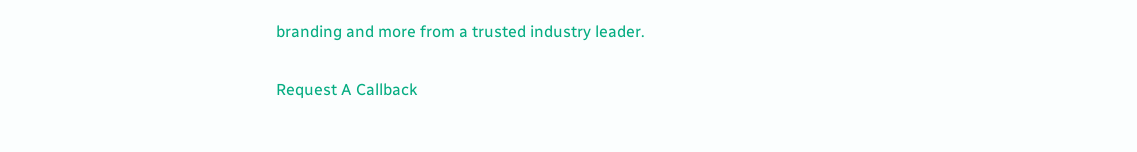branding and more from a trusted industry leader.

Request A Callback